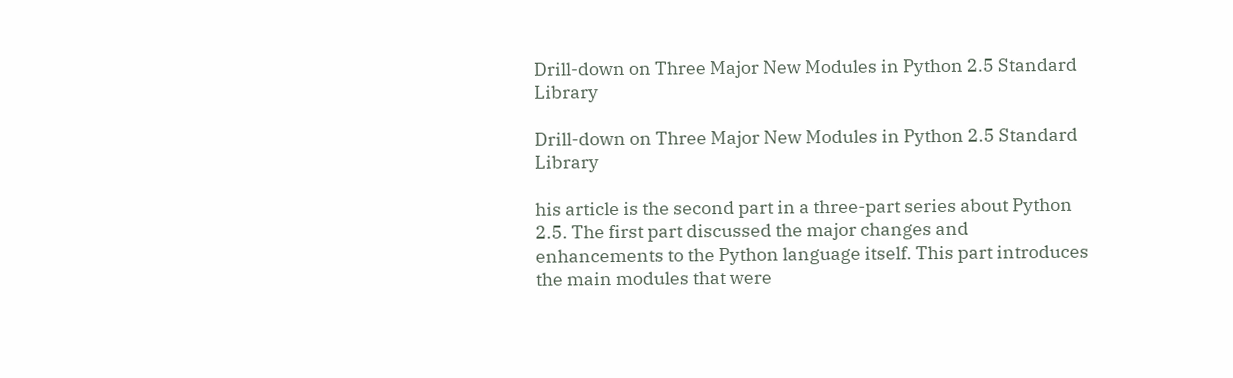Drill-down on Three Major New Modules in Python 2.5 Standard Library

Drill-down on Three Major New Modules in Python 2.5 Standard Library

his article is the second part in a three-part series about Python 2.5. The first part discussed the major changes and enhancements to the Python language itself. This part introduces the main modules that were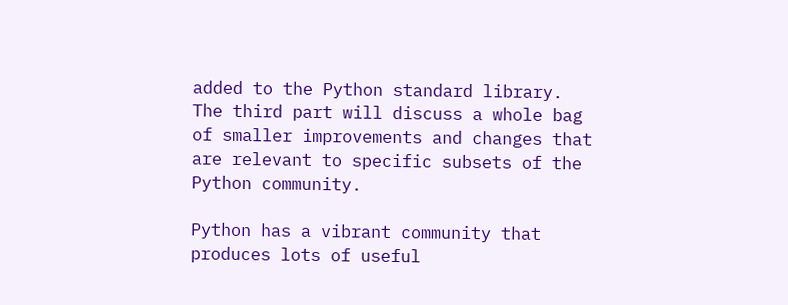added to the Python standard library. The third part will discuss a whole bag of smaller improvements and changes that are relevant to specific subsets of the Python community.

Python has a vibrant community that produces lots of useful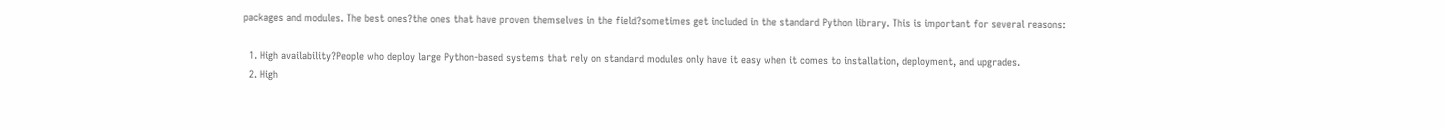packages and modules. The best ones?the ones that have proven themselves in the field?sometimes get included in the standard Python library. This is important for several reasons:

  1. High availability?People who deploy large Python-based systems that rely on standard modules only have it easy when it comes to installation, deployment, and upgrades.
  2. High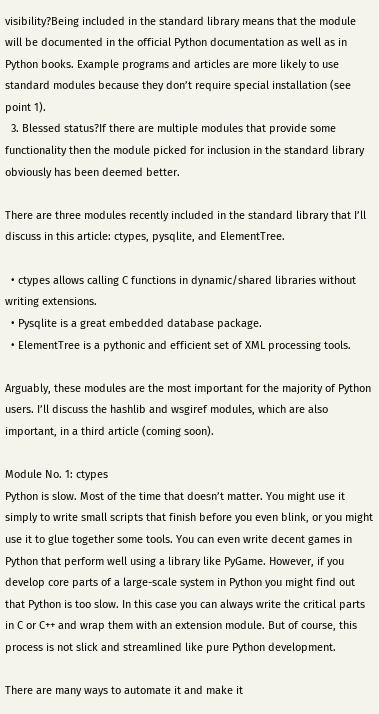visibility?Being included in the standard library means that the module will be documented in the official Python documentation as well as in Python books. Example programs and articles are more likely to use standard modules because they don’t require special installation (see point 1).
  3. Blessed status?If there are multiple modules that provide some functionality then the module picked for inclusion in the standard library obviously has been deemed better.

There are three modules recently included in the standard library that I’ll discuss in this article: ctypes, pysqlite, and ElementTree.

  • ctypes allows calling C functions in dynamic/shared libraries without writing extensions.
  • Pysqlite is a great embedded database package.
  • ElementTree is a pythonic and efficient set of XML processing tools.

Arguably, these modules are the most important for the majority of Python users. I’ll discuss the hashlib and wsgiref modules, which are also important, in a third article (coming soon).

Module No. 1: ctypes
Python is slow. Most of the time that doesn’t matter. You might use it simply to write small scripts that finish before you even blink, or you might use it to glue together some tools. You can even write decent games in Python that perform well using a library like PyGame. However, if you develop core parts of a large-scale system in Python you might find out that Python is too slow. In this case you can always write the critical parts in C or C++ and wrap them with an extension module. But of course, this process is not slick and streamlined like pure Python development.

There are many ways to automate it and make it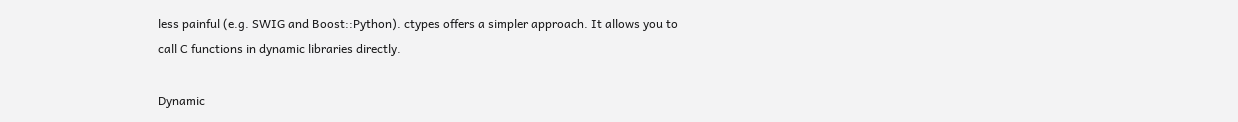less painful (e.g. SWIG and Boost::Python). ctypes offers a simpler approach. It allows you to call C functions in dynamic libraries directly.

Dynamic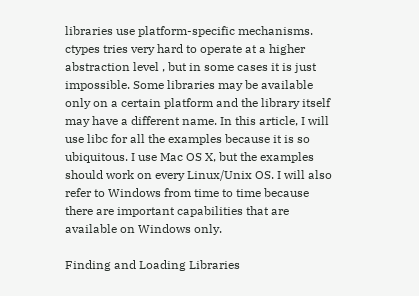libraries use platform-specific mechanisms. ctypes tries very hard to operate at a higher abstraction level , but in some cases it is just impossible. Some libraries may be available only on a certain platform and the library itself may have a different name. In this article, I will use libc for all the examples because it is so ubiquitous. I use Mac OS X, but the examples should work on every Linux/Unix OS. I will also refer to Windows from time to time because there are important capabilities that are available on Windows only.

Finding and Loading Libraries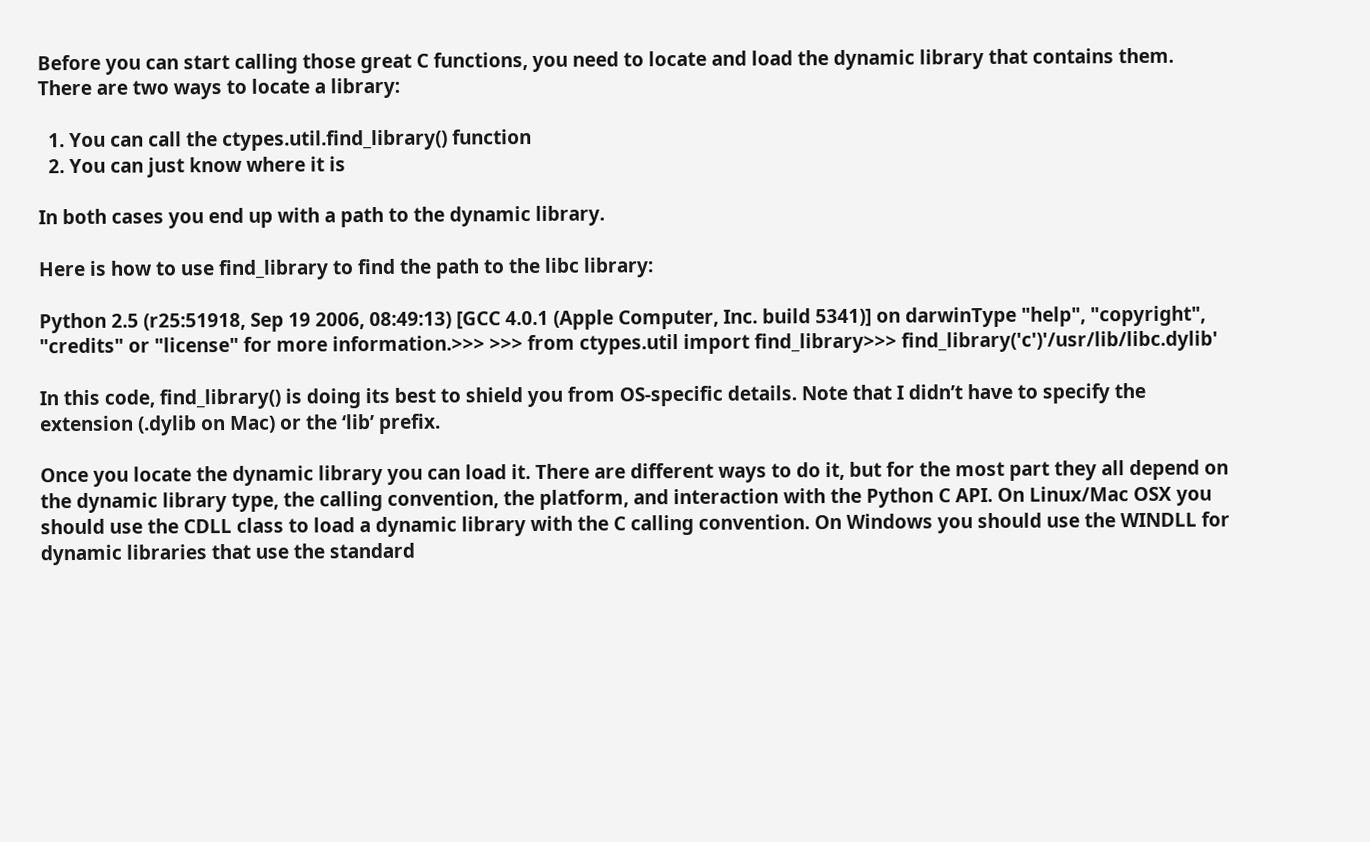Before you can start calling those great C functions, you need to locate and load the dynamic library that contains them. There are two ways to locate a library:

  1. You can call the ctypes.util.find_library() function
  2. You can just know where it is

In both cases you end up with a path to the dynamic library.

Here is how to use find_library to find the path to the libc library:

Python 2.5 (r25:51918, Sep 19 2006, 08:49:13) [GCC 4.0.1 (Apple Computer, Inc. build 5341)] on darwinType "help", "copyright", "credits" or "license" for more information.>>> >>> from ctypes.util import find_library>>> find_library('c')'/usr/lib/libc.dylib'

In this code, find_library() is doing its best to shield you from OS-specific details. Note that I didn’t have to specify the extension (.dylib on Mac) or the ‘lib’ prefix.

Once you locate the dynamic library you can load it. There are different ways to do it, but for the most part they all depend on the dynamic library type, the calling convention, the platform, and interaction with the Python C API. On Linux/Mac OSX you should use the CDLL class to load a dynamic library with the C calling convention. On Windows you should use the WINDLL for dynamic libraries that use the standard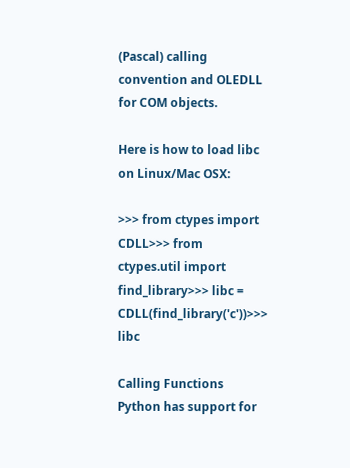(Pascal) calling convention and OLEDLL for COM objects.

Here is how to load libc on Linux/Mac OSX:

>>> from ctypes import CDLL>>> from ctypes.util import find_library>>> libc = CDLL(find_library('c'))>>> libc

Calling Functions
Python has support for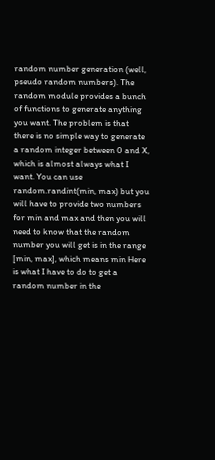random number generation (well, pseudo random numbers). The random module provides a bunch of functions to generate anything you want. The problem is that there is no simple way to generate a random integer between 0 and X, which is almost always what I want. You can use random.randint(min, max) but you will have to provide two numbers for min and max and then you will need to know that the random number you will get is in the range [min, max], which means min Here is what I have to do to get a random number in the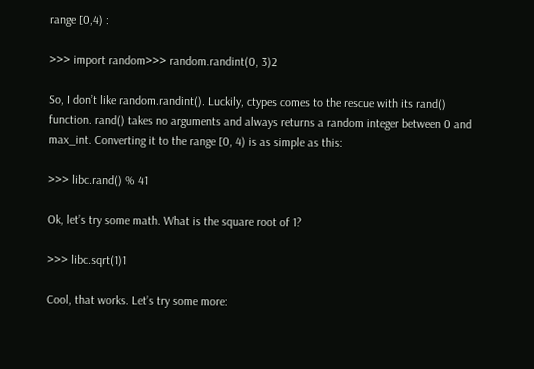range [0,4) :

>>> import random>>> random.randint(0, 3)2

So, I don’t like random.randint(). Luckily, ctypes comes to the rescue with its rand() function. rand() takes no arguments and always returns a random integer between 0 and max_int. Converting it to the range [0, 4) is as simple as this:

>>> libc.rand() % 41

Ok, let’s try some math. What is the square root of 1?

>>> libc.sqrt(1)1

Cool, that works. Let’s try some more: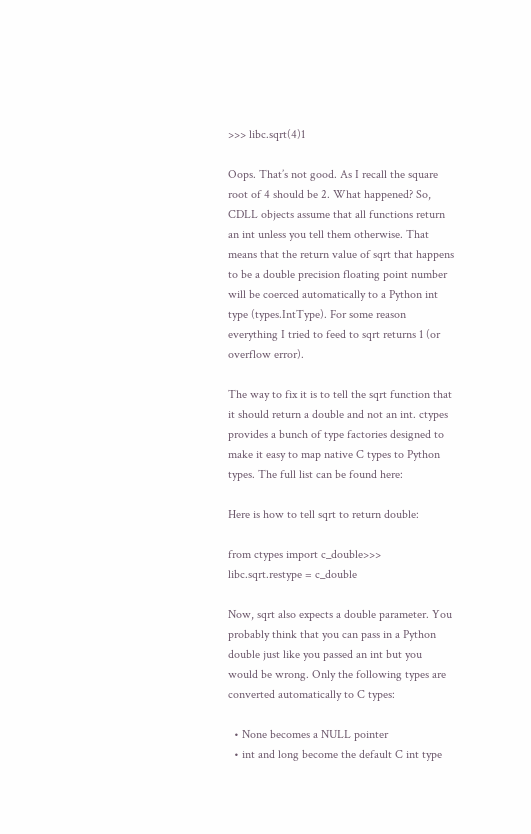>>> libc.sqrt(4)1

Oops. That’s not good. As I recall the square root of 4 should be 2. What happened? So, CDLL objects assume that all functions return an int unless you tell them otherwise. That means that the return value of sqrt that happens to be a double precision floating point number will be coerced automatically to a Python int type (types.IntType). For some reason everything I tried to feed to sqrt returns 1 (or overflow error).

The way to fix it is to tell the sqrt function that it should return a double and not an int. ctypes provides a bunch of type factories designed to make it easy to map native C types to Python types. The full list can be found here:

Here is how to tell sqrt to return double:

from ctypes import c_double>>> libc.sqrt.restype = c_double

Now, sqrt also expects a double parameter. You probably think that you can pass in a Python double just like you passed an int but you would be wrong. Only the following types are converted automatically to C types:

  • None becomes a NULL pointer
  • int and long become the default C int type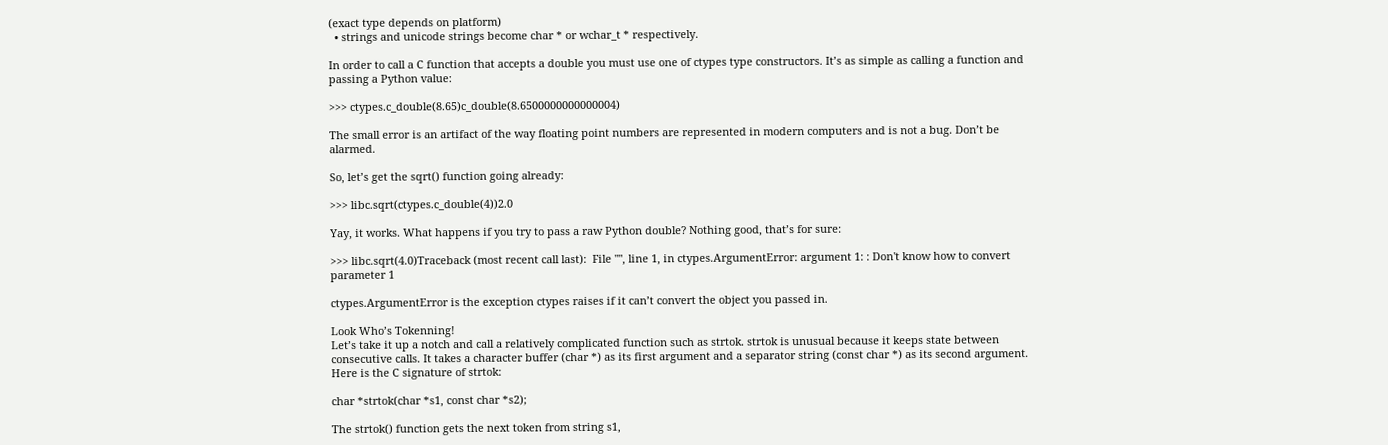(exact type depends on platform)
  • strings and unicode strings become char * or wchar_t * respectively.

In order to call a C function that accepts a double you must use one of ctypes type constructors. It’s as simple as calling a function and passing a Python value:

>>> ctypes.c_double(8.65)c_double(8.6500000000000004)

The small error is an artifact of the way floating point numbers are represented in modern computers and is not a bug. Don’t be alarmed.

So, let’s get the sqrt() function going already:

>>> libc.sqrt(ctypes.c_double(4))2.0

Yay, it works. What happens if you try to pass a raw Python double? Nothing good, that’s for sure:

>>> libc.sqrt(4.0)Traceback (most recent call last):  File "", line 1, in ctypes.ArgumentError: argument 1: : Don't know how to convert parameter 1

ctypes.ArgumentError is the exception ctypes raises if it can’t convert the object you passed in.

Look Who’s Tokenning!
Let’s take it up a notch and call a relatively complicated function such as strtok. strtok is unusual because it keeps state between consecutive calls. It takes a character buffer (char *) as its first argument and a separator string (const char *) as its second argument. Here is the C signature of strtok:

char *strtok(char *s1, const char *s2);

The strtok() function gets the next token from string s1,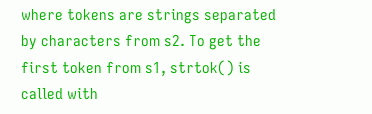where tokens are strings separated by characters from s2. To get the first token from s1, strtok() is called with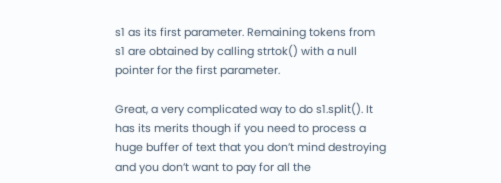s1 as its first parameter. Remaining tokens from s1 are obtained by calling strtok() with a null pointer for the first parameter.

Great, a very complicated way to do s1.split(). It has its merits though if you need to process a huge buffer of text that you don’t mind destroying and you don’t want to pay for all the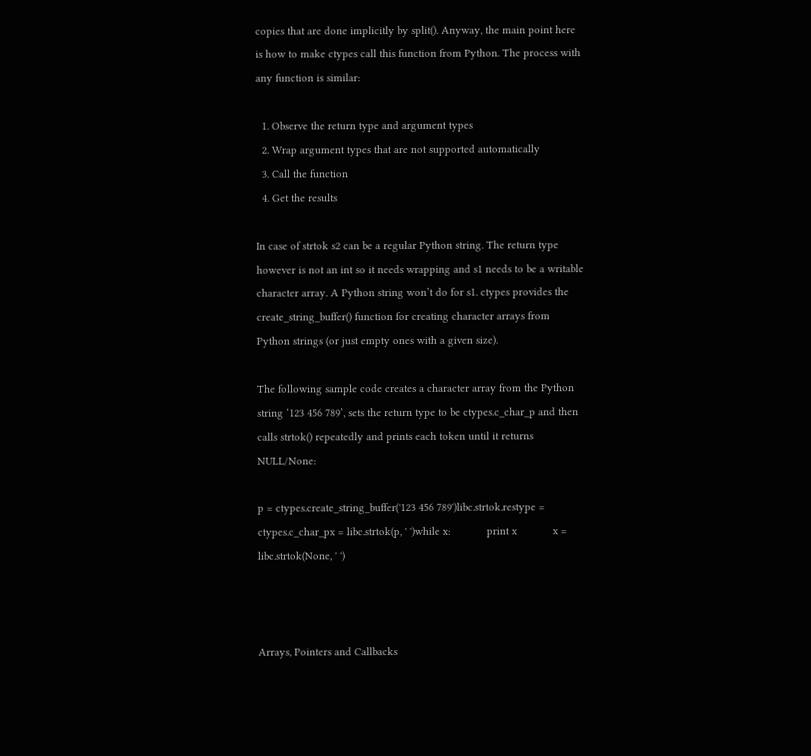copies that are done implicitly by split(). Anyway, the main point here is how to make ctypes call this function from Python. The process with any function is similar:

  1. Observe the return type and argument types
  2. Wrap argument types that are not supported automatically
  3. Call the function
  4. Get the results

In case of strtok s2 can be a regular Python string. The return type however is not an int so it needs wrapping and s1 needs to be a writable character array. A Python string won’t do for s1. ctypes provides the create_string_buffer() function for creating character arrays from Python strings (or just empty ones with a given size).

The following sample code creates a character array from the Python string ‘123 456 789’, sets the return type to be ctypes.c_char_p and then calls strtok() repeatedly and prints each token until it returns NULL/None:

p = ctypes.create_string_buffer('123 456 789')libc.strtok.restype = ctypes.c_char_px = libc.strtok(p, ' ')while x:            print x            x = libc.strtok(None, ' ')



Arrays, Pointers and Callbacks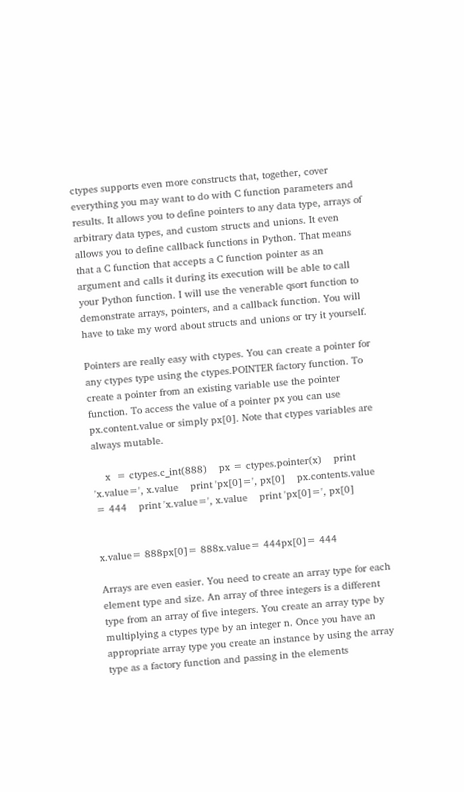ctypes supports even more constructs that, together, cover everything you may want to do with C function parameters and results. It allows you to define pointers to any data type, arrays of arbitrary data types, and custom structs and unions. It even allows you to define callback functions in Python. That means that a C function that accepts a C function pointer as an argument and calls it during its execution will be able to call your Python function. I will use the venerable qsort function to demonstrate arrays, pointers, and a callback function. You will have to take my word about structs and unions or try it yourself.

Pointers are really easy with ctypes. You can create a pointer for any ctypes type using the ctypes.POINTER factory function. To create a pointer from an existing variable use the pointer function. To access the value of a pointer px you can use px.content.value or simply px[0]. Note that ctypes variables are always mutable.

    x  = ctypes.c_int(888)    px = ctypes.pointer(x)    print 'x.value=', x.value    print 'px[0]=', px[0]    px.contents.value = 444    print 'x.value=', x.value    print 'px[0]=', px[0]


x.value= 888px[0]= 888x.value= 444px[0]= 444

Arrays are even easier. You need to create an array type for each element type and size. An array of three integers is a different type from an array of five integers. You create an array type by multiplying a ctypes type by an integer n. Once you have an appropriate array type you create an instance by using the array type as a factory function and passing in the elements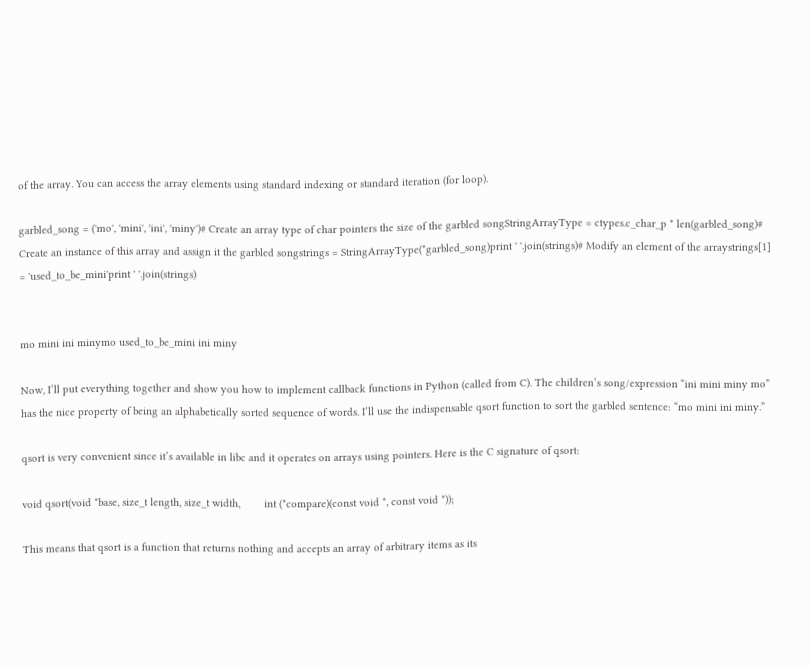of the array. You can access the array elements using standard indexing or standard iteration (for loop).

garbled_song = ('mo', 'mini', 'ini', 'miny')# Create an array type of char pointers the size of the garbled songStringArrayType = ctypes.c_char_p * len(garbled_song)# Create an instance of this array and assign it the garbled songstrings = StringArrayType(*garbled_song)print ' '.join(strings)# Modify an element of the arraystrings[1] = 'used_to_be_mini'print ' '.join(strings)


mo mini ini minymo used_to_be_mini ini miny

Now, I’ll put everything together and show you how to implement callback functions in Python (called from C). The children’s song/expression “ini mini miny mo” has the nice property of being an alphabetically sorted sequence of words. I’ll use the indispensable qsort function to sort the garbled sentence: “mo mini ini miny.”

qsort is very convenient since it’s available in libc and it operates on arrays using pointers. Here is the C signature of qsort:

void qsort(void *base, size_t length, size_t width,        int (*compare)(const void *, const void *));

This means that qsort is a function that returns nothing and accepts an array of arbitrary items as its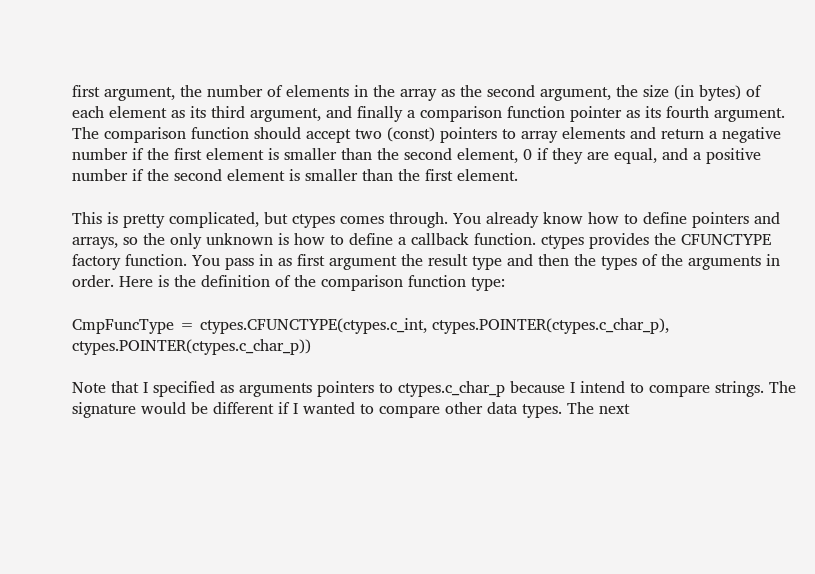first argument, the number of elements in the array as the second argument, the size (in bytes) of each element as its third argument, and finally a comparison function pointer as its fourth argument. The comparison function should accept two (const) pointers to array elements and return a negative number if the first element is smaller than the second element, 0 if they are equal, and a positive number if the second element is smaller than the first element.

This is pretty complicated, but ctypes comes through. You already know how to define pointers and arrays, so the only unknown is how to define a callback function. ctypes provides the CFUNCTYPE factory function. You pass in as first argument the result type and then the types of the arguments in order. Here is the definition of the comparison function type:

CmpFuncType = ctypes.CFUNCTYPE(ctypes.c_int, ctypes.POINTER(ctypes.c_char_p), ctypes.POINTER(ctypes.c_char_p))

Note that I specified as arguments pointers to ctypes.c_char_p because I intend to compare strings. The signature would be different if I wanted to compare other data types. The next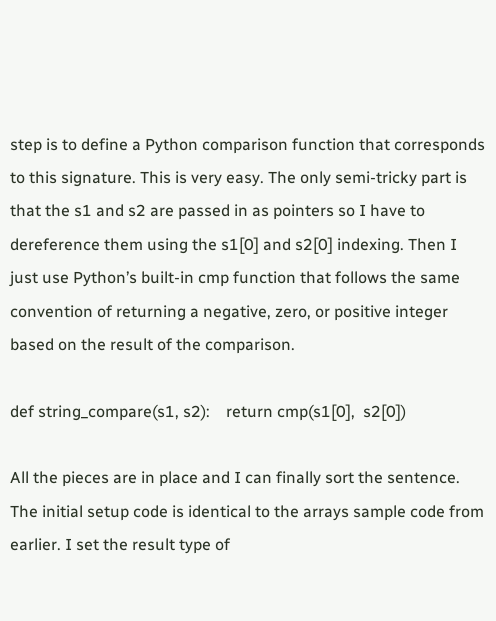step is to define a Python comparison function that corresponds to this signature. This is very easy. The only semi-tricky part is that the s1 and s2 are passed in as pointers so I have to dereference them using the s1[0] and s2[0] indexing. Then I just use Python’s built-in cmp function that follows the same convention of returning a negative, zero, or positive integer based on the result of the comparison.

def string_compare(s1, s2):    return cmp(s1[0],  s2[0])

All the pieces are in place and I can finally sort the sentence. The initial setup code is identical to the arrays sample code from earlier. I set the result type of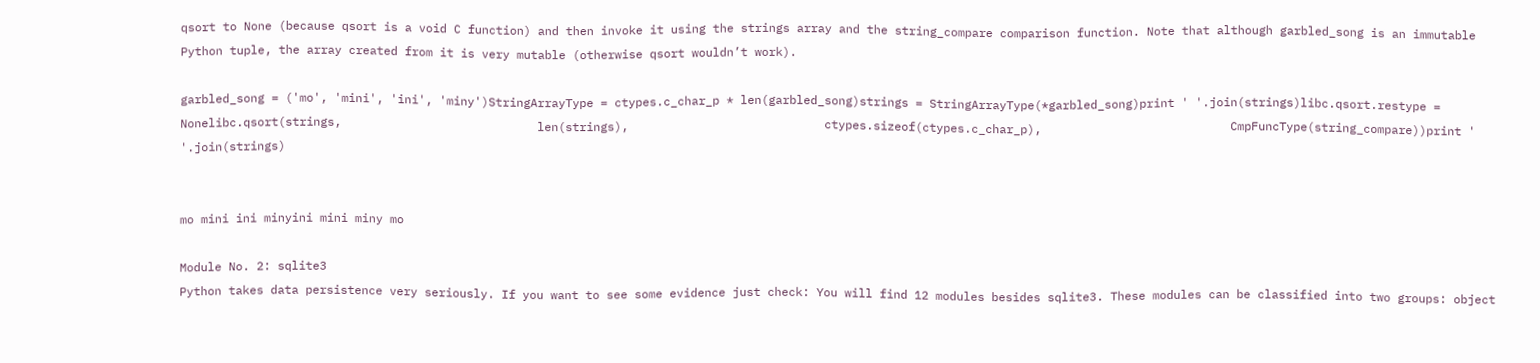qsort to None (because qsort is a void C function) and then invoke it using the strings array and the string_compare comparison function. Note that although garbled_song is an immutable Python tuple, the array created from it is very mutable (otherwise qsort wouldn’t work).

garbled_song = ('mo', 'mini', 'ini', 'miny')StringArrayType = ctypes.c_char_p * len(garbled_song)strings = StringArrayType(*garbled_song)print ' '.join(strings)libc.qsort.restype = Nonelibc.qsort(strings,                            len(strings),                            ctypes.sizeof(ctypes.c_char_p),                           CmpFuncType(string_compare))print ' '.join(strings)


mo mini ini minyini mini miny mo

Module No. 2: sqlite3
Python takes data persistence very seriously. If you want to see some evidence just check: You will find 12 modules besides sqlite3. These modules can be classified into two groups: object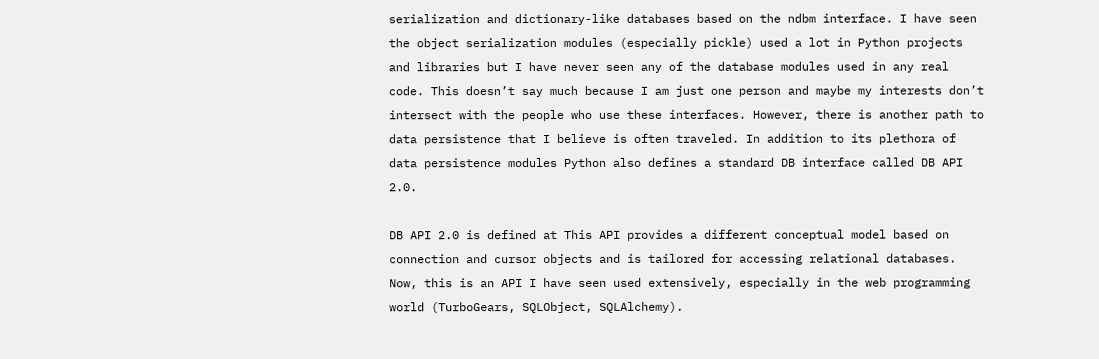serialization and dictionary-like databases based on the ndbm interface. I have seen the object serialization modules (especially pickle) used a lot in Python projects and libraries but I have never seen any of the database modules used in any real code. This doesn’t say much because I am just one person and maybe my interests don’t intersect with the people who use these interfaces. However, there is another path to data persistence that I believe is often traveled. In addition to its plethora of data persistence modules Python also defines a standard DB interface called DB API 2.0.

DB API 2.0 is defined at This API provides a different conceptual model based on connection and cursor objects and is tailored for accessing relational databases. Now, this is an API I have seen used extensively, especially in the web programming world (TurboGears, SQLObject, SQLAlchemy).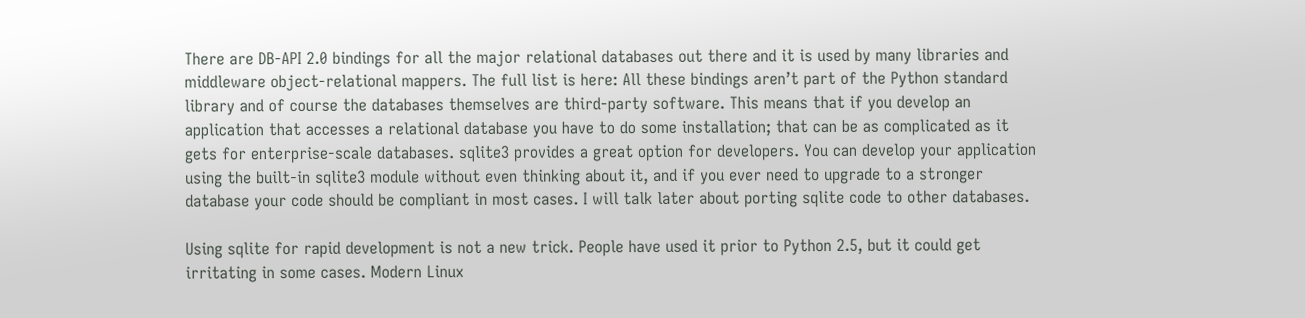There are DB-API 2.0 bindings for all the major relational databases out there and it is used by many libraries and middleware object-relational mappers. The full list is here: All these bindings aren’t part of the Python standard library and of course the databases themselves are third-party software. This means that if you develop an application that accesses a relational database you have to do some installation; that can be as complicated as it gets for enterprise-scale databases. sqlite3 provides a great option for developers. You can develop your application using the built-in sqlite3 module without even thinking about it, and if you ever need to upgrade to a stronger database your code should be compliant in most cases. I will talk later about porting sqlite code to other databases.

Using sqlite for rapid development is not a new trick. People have used it prior to Python 2.5, but it could get irritating in some cases. Modern Linux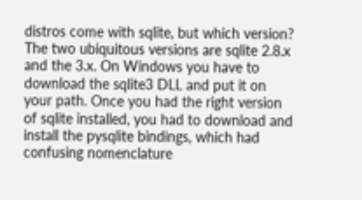distros come with sqlite, but which version? The two ubiquitous versions are sqlite 2.8.x and the 3.x. On Windows you have to download the sqlite3 DLL and put it on your path. Once you had the right version of sqlite installed, you had to download and install the pysqlite bindings, which had confusing nomenclature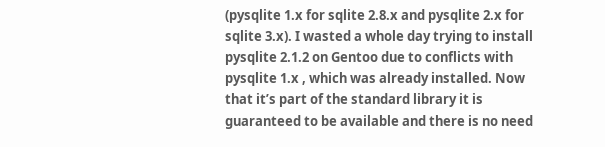(pysqlite 1.x for sqlite 2.8.x and pysqlite 2.x for sqlite 3.x). I wasted a whole day trying to install pysqlite 2.1.2 on Gentoo due to conflicts with pysqlite 1.x , which was already installed. Now that it’s part of the standard library it is guaranteed to be available and there is no need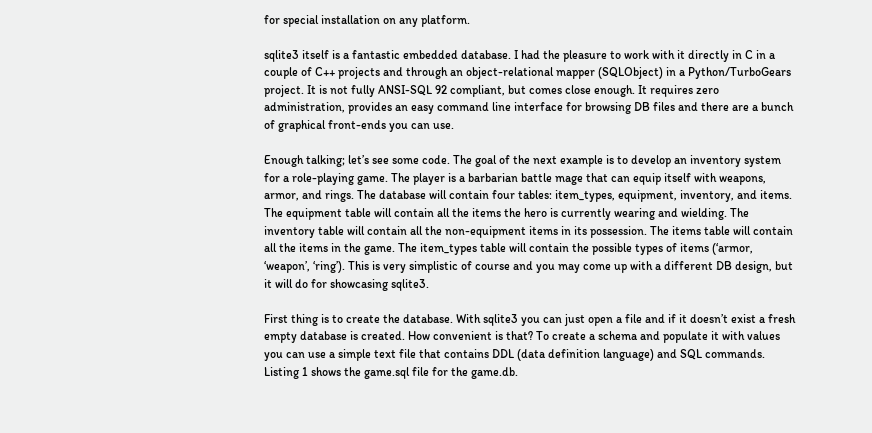for special installation on any platform.

sqlite3 itself is a fantastic embedded database. I had the pleasure to work with it directly in C in a couple of C++ projects and through an object-relational mapper (SQLObject) in a Python/TurboGears project. It is not fully ANSI-SQL 92 compliant, but comes close enough. It requires zero administration, provides an easy command line interface for browsing DB files and there are a bunch of graphical front-ends you can use.

Enough talking; let’s see some code. The goal of the next example is to develop an inventory system for a role-playing game. The player is a barbarian battle mage that can equip itself with weapons, armor, and rings. The database will contain four tables: item_types, equipment, inventory, and items. The equipment table will contain all the items the hero is currently wearing and wielding. The inventory table will contain all the non-equipment items in its possession. The items table will contain all the items in the game. The item_types table will contain the possible types of items (‘armor, ‘weapon’, ‘ring’). This is very simplistic of course and you may come up with a different DB design, but it will do for showcasing sqlite3.

First thing is to create the database. With sqlite3 you can just open a file and if it doesn’t exist a fresh empty database is created. How convenient is that? To create a schema and populate it with values you can use a simple text file that contains DDL (data definition language) and SQL commands. Listing 1 shows the game.sql file for the game.db.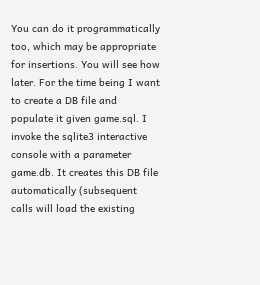You can do it programmatically too, which may be appropriate for insertions. You will see how later. For the time being I want to create a DB file and populate it given game.sql. I invoke the sqlite3 interactive console with a parameter game.db. It creates this DB file automatically (subsequent calls will load the existing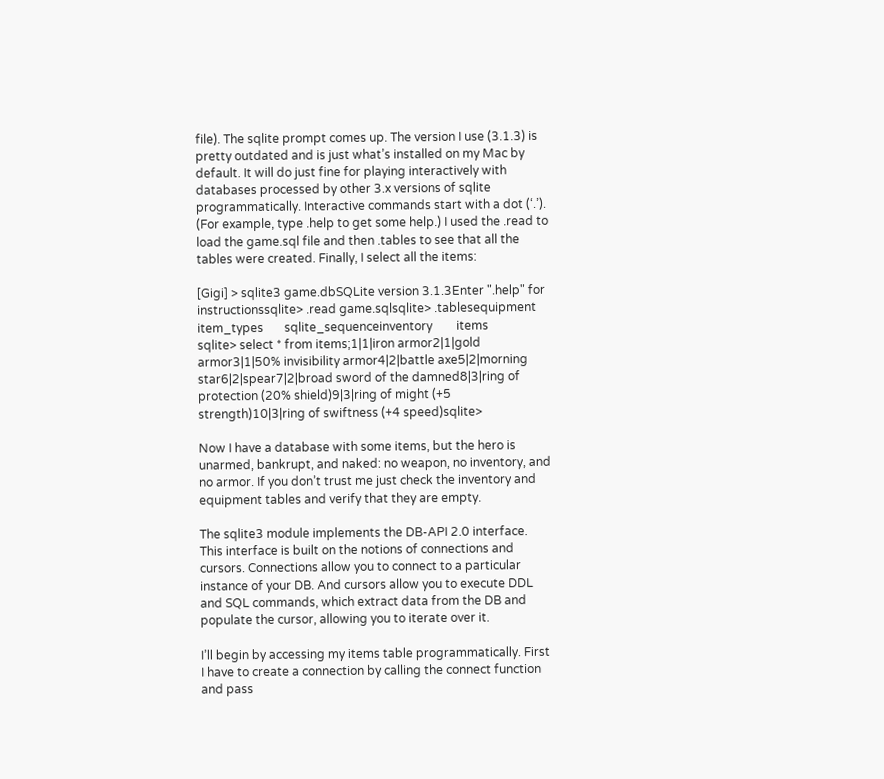file). The sqlite prompt comes up. The version I use (3.1.3) is pretty outdated and is just what’s installed on my Mac by default. It will do just fine for playing interactively with databases processed by other 3.x versions of sqlite programmatically. Interactive commands start with a dot (‘.’). (For example, type .help to get some help.) I used the .read to load the game.sql file and then .tables to see that all the tables were created. Finally, I select all the items:

[Gigi] > sqlite3 game.dbSQLite version 3.1.3Enter ".help" for instructionssqlite> .read game.sqlsqlite> .tablesequipment        item_types       sqlite_sequenceinventory        items          sqlite> select * from items;1|1|iron armor2|1|gold armor3|1|50% invisibility armor4|2|battle axe5|2|morning star6|2|spear7|2|broad sword of the damned8|3|ring of protection (20% shield)9|3|ring of might (+5 strength)10|3|ring of swiftness (+4 speed)sqlite>

Now I have a database with some items, but the hero is unarmed, bankrupt, and naked: no weapon, no inventory, and no armor. If you don’t trust me just check the inventory and equipment tables and verify that they are empty.

The sqlite3 module implements the DB-API 2.0 interface. This interface is built on the notions of connections and cursors. Connections allow you to connect to a particular instance of your DB. And cursors allow you to execute DDL and SQL commands, which extract data from the DB and populate the cursor, allowing you to iterate over it.

I’ll begin by accessing my items table programmatically. First I have to create a connection by calling the connect function and pass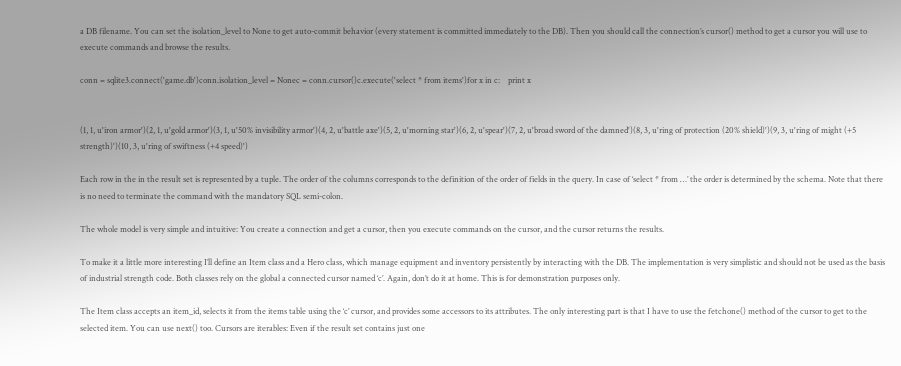a DB filename. You can set the isolation_level to None to get auto-commit behavior (every statement is committed immediately to the DB). Then you should call the connection’s cursor() method to get a cursor you will use to execute commands and browse the results.

conn = sqlite3.connect('game.db')conn.isolation_level = Nonec = conn.cursor()c.execute('select * from items')for x in c:    print x


(1, 1, u'iron armor')(2, 1, u'gold armor')(3, 1, u'50% invisibility armor')(4, 2, u'battle axe')(5, 2, u'morning star')(6, 2, u'spear')(7, 2, u'broad sword of the damned')(8, 3, u'ring of protection (20% shield)')(9, 3, u'ring of might (+5 strength)')(10, 3, u'ring of swiftness (+4 speed)')

Each row in the in the result set is represented by a tuple. The order of the columns corresponds to the definition of the order of fields in the query. In case of ‘select * from …’ the order is determined by the schema. Note that there is no need to terminate the command with the mandatory SQL semi-colon.

The whole model is very simple and intuitive: You create a connection and get a cursor, then you execute commands on the cursor, and the cursor returns the results.

To make it a little more interesting I’ll define an Item class and a Hero class, which manage equipment and inventory persistently by interacting with the DB. The implementation is very simplistic and should not be used as the basis of industrial strength code. Both classes rely on the global a connected cursor named ‘c’. Again, don’t do it at home. This is for demonstration purposes only.

The Item class accepts an item_id, selects it from the items table using the ‘c’ cursor, and provides some accessors to its attributes. The only interesting part is that I have to use the fetchone() method of the cursor to get to the selected item. You can use next() too. Cursors are iterables: Even if the result set contains just one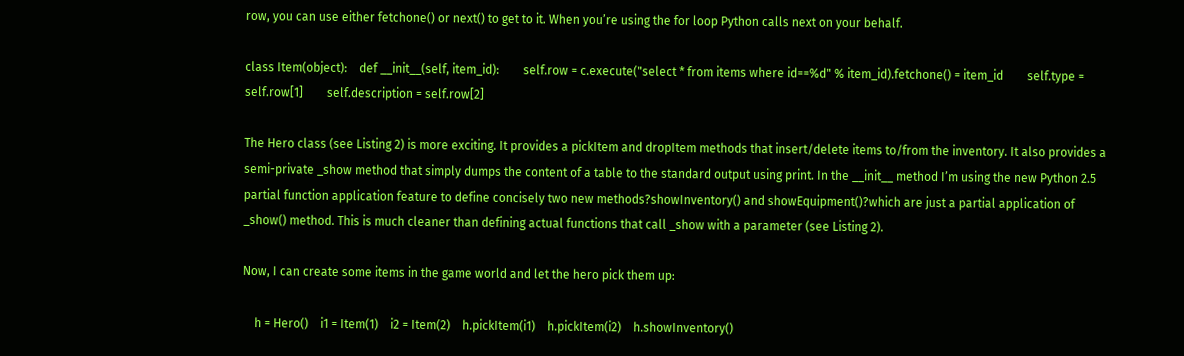row, you can use either fetchone() or next() to get to it. When you’re using the for loop Python calls next on your behalf.

class Item(object):    def __init__(self, item_id):        self.row = c.execute("select * from items where id==%d" % item_id).fetchone() = item_id        self.type = self.row[1]        self.description = self.row[2]

The Hero class (see Listing 2) is more exciting. It provides a pickItem and dropItem methods that insert/delete items to/from the inventory. It also provides a semi-private _show method that simply dumps the content of a table to the standard output using print. In the __init__ method I’m using the new Python 2.5 partial function application feature to define concisely two new methods?showInventory() and showEquipment()?which are just a partial application of _show() method. This is much cleaner than defining actual functions that call _show with a parameter (see Listing 2).

Now, I can create some items in the game world and let the hero pick them up:

    h = Hero()    i1 = Item(1)    i2 = Item(2)    h.pickItem(i1)    h.pickItem(i2)    h.showInventory()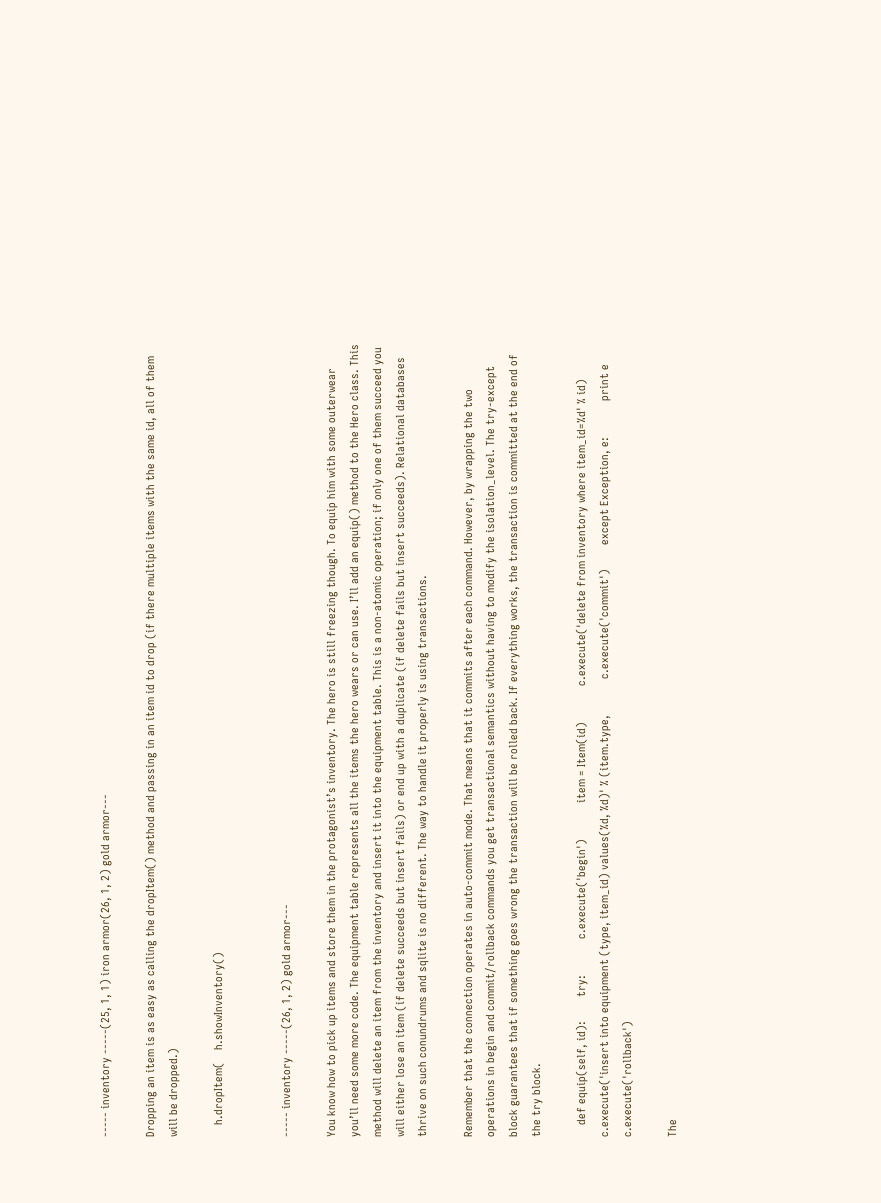----- inventory -----(25, 1, 1) iron armor(26, 1, 2) gold armor---

Dropping an item is as easy as calling the dropItem() method and passing in an item id to drop (if there multiple items with the same id, all of them will be dropped.)

    h.dropItem(    h.showInventory()


----- inventory -----(26, 1, 2) gold armor---

You know how to pick up items and store them in the protagonist’s inventory. The hero is still freezing though. To equip him with some outerwear you’ll need some more code. The equipment table represents all the items the hero wears or can use. I’ll add an equip() method to the Hero class. This method will delete an item from the inventory and insert it into the equipment table. This is a non-atomic operation; if only one of them succeed you will either lose an item (if delete succeeds but insert fails) or end up with a duplicate (if delete fails but insert succeeds). Relational databases thrive on such conundrums and sqlite is no different. The way to handle it properly is using transactions.

Remember that the connection operates in auto-commit mode. That means that it commits after each command. However, by wrapping the two operations in begin and commit/rollback commands you get transactional semantics without having to modify the isolation_level. The try-except block guarantees that if something goes wrong the transaction will be rolled back. If everything works, the transaction is committed at the end of the try block.

    def equip(self, id):        try:            c.execute('begin')            item = Item(id)            c.execute('delete from inventory where item_id=%d' % id)            c.execute('insert into equipment (type, item_id) values(%d, %d)' % (item.type,            c.execute('commit')        except Exception, e:            print e            c.execute('rollback')

The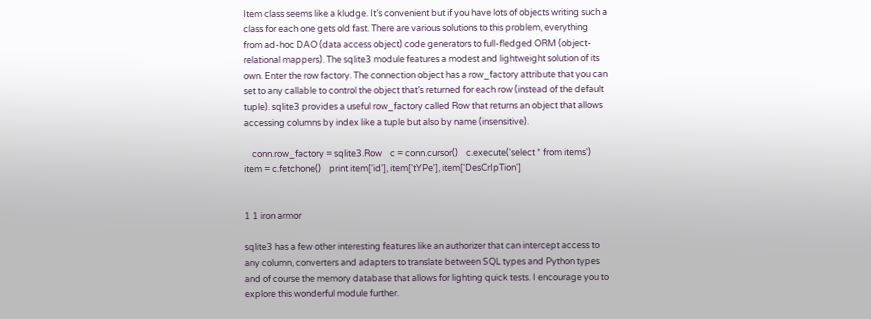Item class seems like a kludge. It’s convenient but if you have lots of objects writing such a class for each one gets old fast. There are various solutions to this problem, everything from ad-hoc DAO (data access object) code generators to full-fledged ORM (object-relational mappers). The sqlite3 module features a modest and lightweight solution of its own. Enter the row factory. The connection object has a row_factory attribute that you can set to any callable to control the object that’s returned for each row (instead of the default tuple). sqlite3 provides a useful row_factory called Row that returns an object that allows accessing columns by index like a tuple but also by name (insensitive).

    conn.row_factory = sqlite3.Row    c = conn.cursor()    c.execute('select * from items')    item = c.fetchone()    print item['id'], item['tYPe'], item['DesCrIpTion']


1 1 iron armor

sqlite3 has a few other interesting features like an authorizer that can intercept access to any column, converters and adapters to translate between SQL types and Python types and of course the memory database that allows for lighting quick tests. I encourage you to explore this wonderful module further.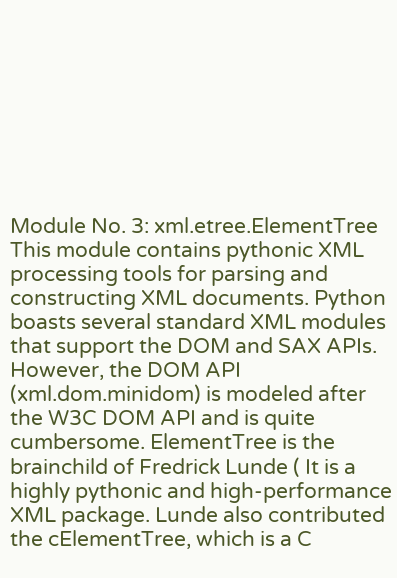Module No. 3: xml.etree.ElementTree
This module contains pythonic XML processing tools for parsing and constructing XML documents. Python boasts several standard XML modules that support the DOM and SAX APIs. However, the DOM API (xml.dom.minidom) is modeled after the W3C DOM API and is quite cumbersome. ElementTree is the brainchild of Fredrick Lunde ( It is a highly pythonic and high-performance XML package. Lunde also contributed the cElementTree, which is a C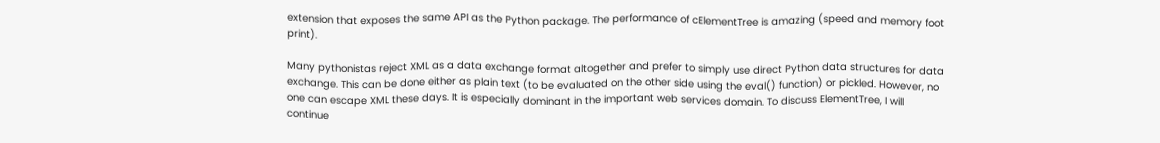extension that exposes the same API as the Python package. The performance of cElementTree is amazing (speed and memory foot print).

Many pythonistas reject XML as a data exchange format altogether and prefer to simply use direct Python data structures for data exchange. This can be done either as plain text (to be evaluated on the other side using the eval() function) or pickled. However, no one can escape XML these days. It is especially dominant in the important web services domain. To discuss ElementTree, I will continue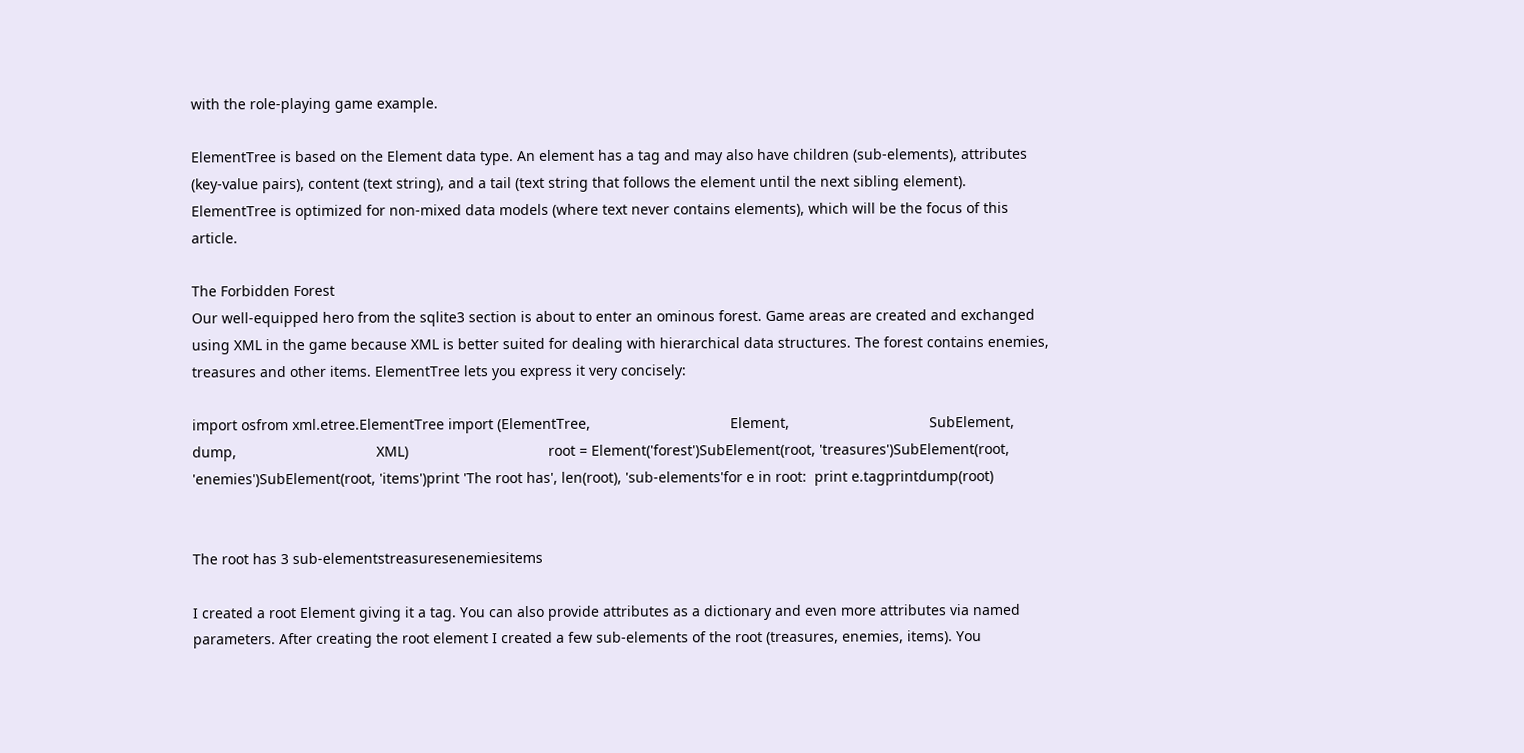with the role-playing game example.

ElementTree is based on the Element data type. An element has a tag and may also have children (sub-elements), attributes (key-value pairs), content (text string), and a tail (text string that follows the element until the next sibling element). ElementTree is optimized for non-mixed data models (where text never contains elements), which will be the focus of this article.

The Forbidden Forest
Our well-equipped hero from the sqlite3 section is about to enter an ominous forest. Game areas are created and exchanged using XML in the game because XML is better suited for dealing with hierarchical data structures. The forest contains enemies, treasures and other items. ElementTree lets you express it very concisely:

import osfrom xml.etree.ElementTree import (ElementTree,                                   Element,                                   SubElement,                                   dump,                                   XML)                                   root = Element('forest')SubElement(root, 'treasures')SubElement(root, 'enemies')SubElement(root, 'items')print 'The root has', len(root), 'sub-elements'for e in root:  print e.tagprintdump(root)


The root has 3 sub-elementstreasuresenemiesitems

I created a root Element giving it a tag. You can also provide attributes as a dictionary and even more attributes via named parameters. After creating the root element I created a few sub-elements of the root (treasures, enemies, items). You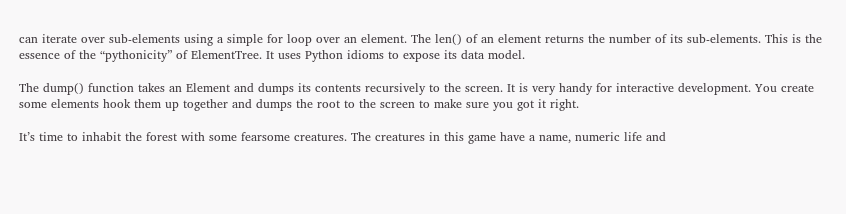can iterate over sub-elements using a simple for loop over an element. The len() of an element returns the number of its sub-elements. This is the essence of the “pythonicity” of ElementTree. It uses Python idioms to expose its data model.

The dump() function takes an Element and dumps its contents recursively to the screen. It is very handy for interactive development. You create some elements hook them up together and dumps the root to the screen to make sure you got it right.

It’s time to inhabit the forest with some fearsome creatures. The creatures in this game have a name, numeric life and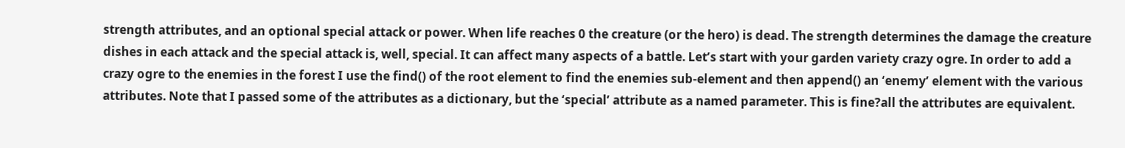strength attributes, and an optional special attack or power. When life reaches 0 the creature (or the hero) is dead. The strength determines the damage the creature dishes in each attack and the special attack is, well, special. It can affect many aspects of a battle. Let’s start with your garden variety crazy ogre. In order to add a crazy ogre to the enemies in the forest I use the find() of the root element to find the enemies sub-element and then append() an ‘enemy’ element with the various attributes. Note that I passed some of the attributes as a dictionary, but the ‘special’ attribute as a named parameter. This is fine?all the attributes are equivalent.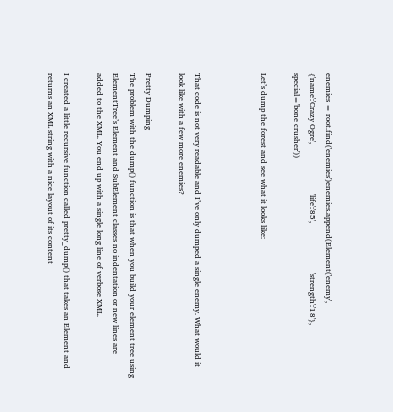enemies = root.find('enemies')enemies.append(Element('enemy',                        {'name':'Crazy Ogre',                         'life':'85',                         'strength':'18'},                        special='bone crusher'))

Let’s dump the forest and see what it looks like:



That code is not very readable and I’ve only dumped a single enemy. What would it look like with a few more enemies?

Pretty Dumping
The problem with the dump() function is that when you build your element tree using ElementTree’s Element and SubElement classes no indentation or new lines are added to the XML. You end up with a single long line of verbose XML.

I created a little recursive function called pretty_dump() that takes an Element and returns an XML string with a nice layout of its content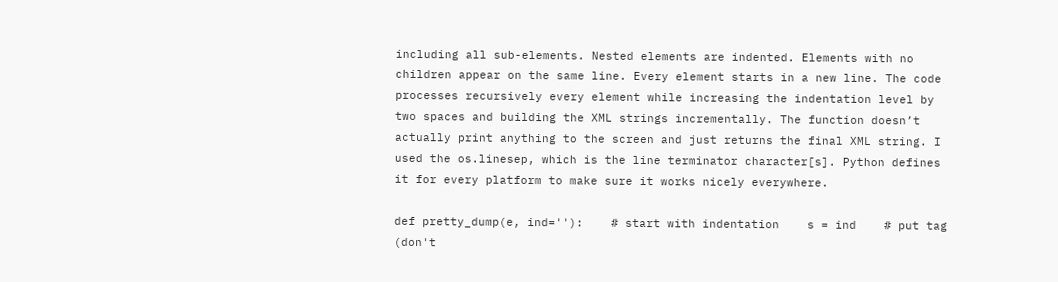including all sub-elements. Nested elements are indented. Elements with no children appear on the same line. Every element starts in a new line. The code processes recursively every element while increasing the indentation level by two spaces and building the XML strings incrementally. The function doesn’t actually print anything to the screen and just returns the final XML string. I used the os.linesep, which is the line terminator character[s]. Python defines it for every platform to make sure it works nicely everywhere.

def pretty_dump(e, ind=''):    # start with indentation    s = ind    # put tag (don't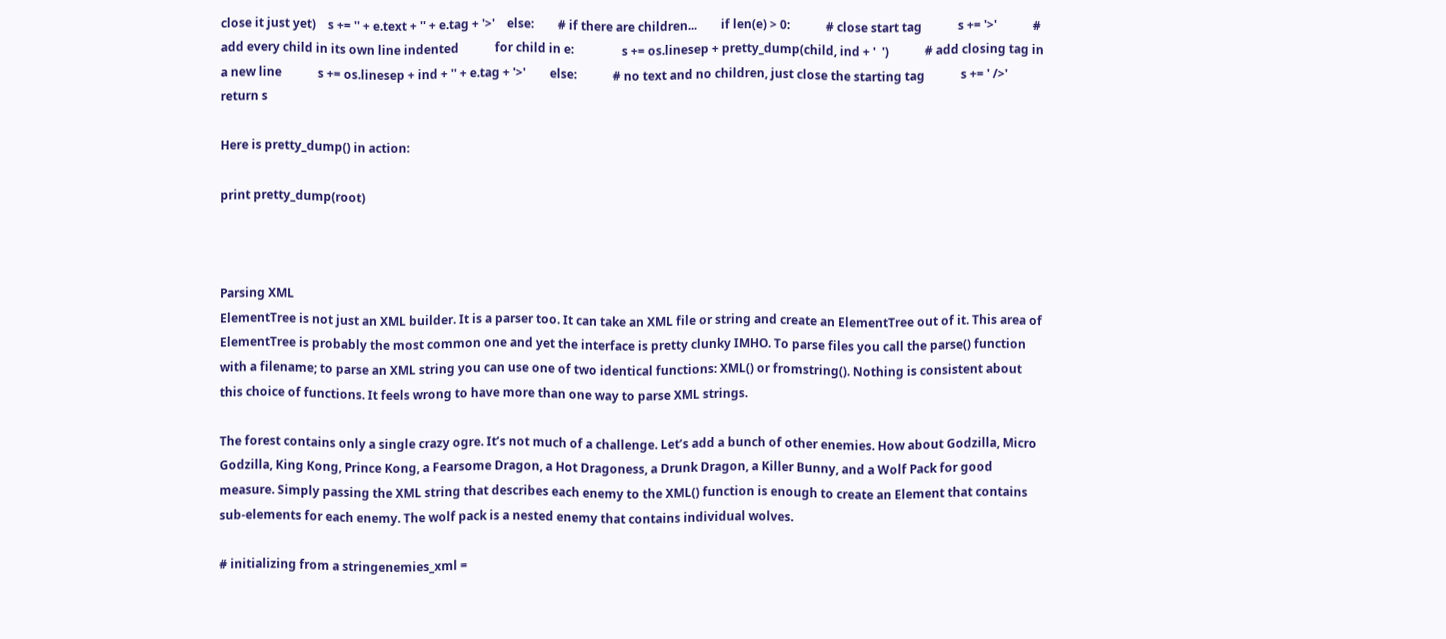close it just yet)    s += '' + e.text + '' + e.tag + '>'    else:        # if there are children...        if len(e) > 0:            # close start tag            s += '>'            # add every child in its own line indented            for child in e:                s += os.linesep + pretty_dump(child, ind + '  ')            # add closing tag in a new line            s += os.linesep + ind + '' + e.tag + '>'        else:            # no text and no children, just close the starting tag            s += ' />'    return s

Here is pretty_dump() in action:

print pretty_dump(root)



Parsing XML
ElementTree is not just an XML builder. It is a parser too. It can take an XML file or string and create an ElementTree out of it. This area of ElementTree is probably the most common one and yet the interface is pretty clunky IMHO. To parse files you call the parse() function with a filename; to parse an XML string you can use one of two identical functions: XML() or fromstring(). Nothing is consistent about this choice of functions. It feels wrong to have more than one way to parse XML strings.

The forest contains only a single crazy ogre. It’s not much of a challenge. Let’s add a bunch of other enemies. How about Godzilla, Micro Godzilla, King Kong, Prince Kong, a Fearsome Dragon, a Hot Dragoness, a Drunk Dragon, a Killer Bunny, and a Wolf Pack for good measure. Simply passing the XML string that describes each enemy to the XML() function is enough to create an Element that contains sub-elements for each enemy. The wolf pack is a nested enemy that contains individual wolves.

# initializing from a stringenemies_xml =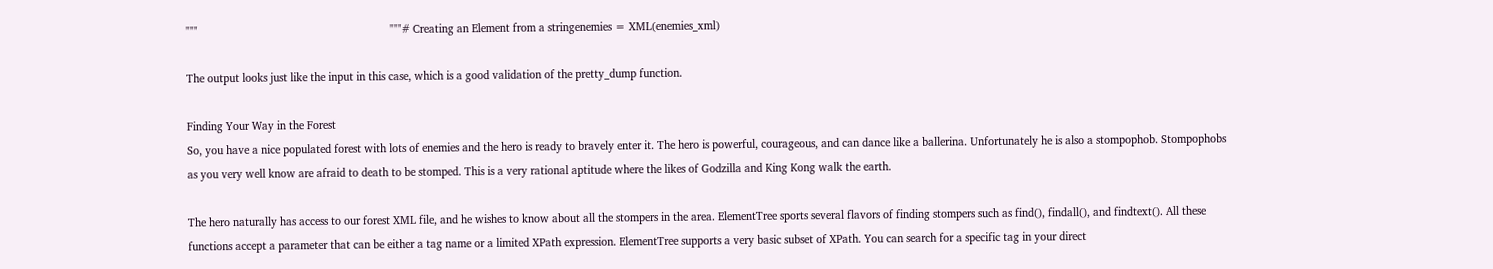"""                                                                """# Creating an Element from a stringenemies = XML(enemies_xml)

The output looks just like the input in this case, which is a good validation of the pretty_dump function.

Finding Your Way in the Forest
So, you have a nice populated forest with lots of enemies and the hero is ready to bravely enter it. The hero is powerful, courageous, and can dance like a ballerina. Unfortunately he is also a stompophob. Stompophobs as you very well know are afraid to death to be stomped. This is a very rational aptitude where the likes of Godzilla and King Kong walk the earth.

The hero naturally has access to our forest XML file, and he wishes to know about all the stompers in the area. ElementTree sports several flavors of finding stompers such as find(), findall(), and findtext(). All these functions accept a parameter that can be either a tag name or a limited XPath expression. ElementTree supports a very basic subset of XPath. You can search for a specific tag in your direct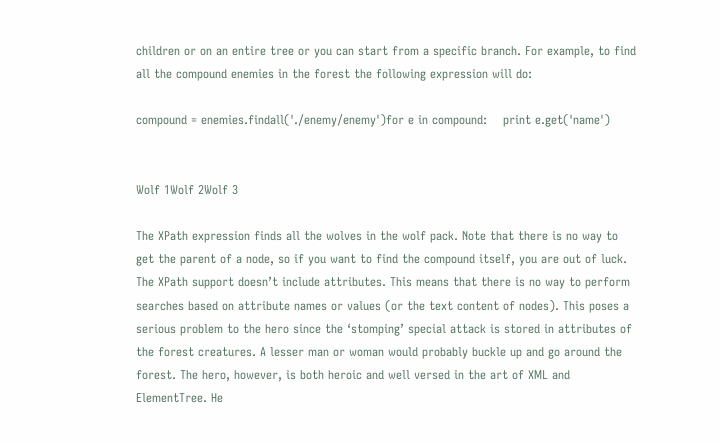children or on an entire tree or you can start from a specific branch. For example, to find all the compound enemies in the forest the following expression will do:

compound = enemies.findall('./enemy/enemy')for e in compound:    print e.get('name')


Wolf 1Wolf 2Wolf 3

The XPath expression finds all the wolves in the wolf pack. Note that there is no way to get the parent of a node, so if you want to find the compound itself, you are out of luck. The XPath support doesn’t include attributes. This means that there is no way to perform searches based on attribute names or values (or the text content of nodes). This poses a serious problem to the hero since the ‘stomping’ special attack is stored in attributes of the forest creatures. A lesser man or woman would probably buckle up and go around the forest. The hero, however, is both heroic and well versed in the art of XML and ElementTree. He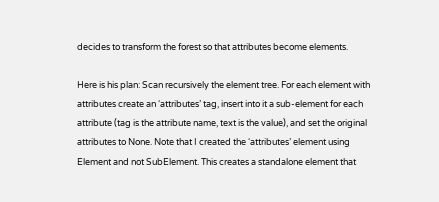decides to transform the forest so that attributes become elements.

Here is his plan: Scan recursively the element tree. For each element with attributes create an ‘attributes’ tag, insert into it a sub-element for each attribute (tag is the attribute name, text is the value), and set the original attributes to None. Note that I created the ‘attributes’ element using Element and not SubElement. This creates a standalone element that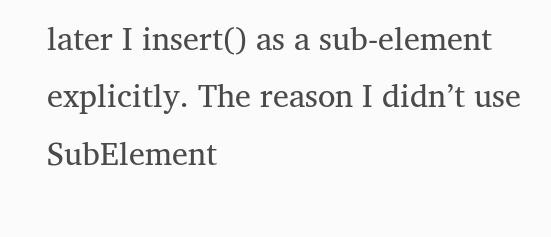later I insert() as a sub-element explicitly. The reason I didn’t use SubElement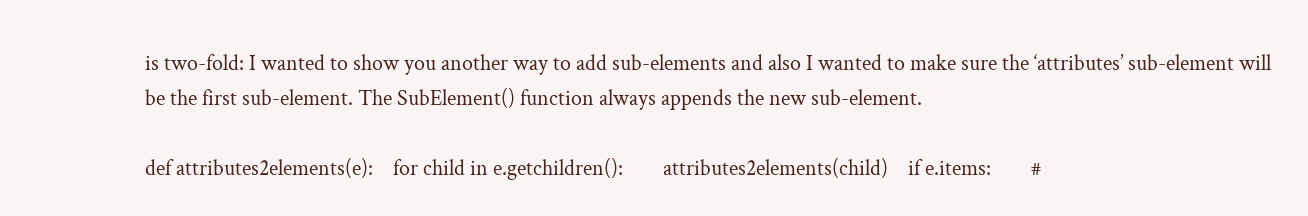is two-fold: I wanted to show you another way to add sub-elements and also I wanted to make sure the ‘attributes’ sub-element will be the first sub-element. The SubElement() function always appends the new sub-element.

def attributes2elements(e):    for child in e.getchildren():        attributes2elements(child)    if e.items:        #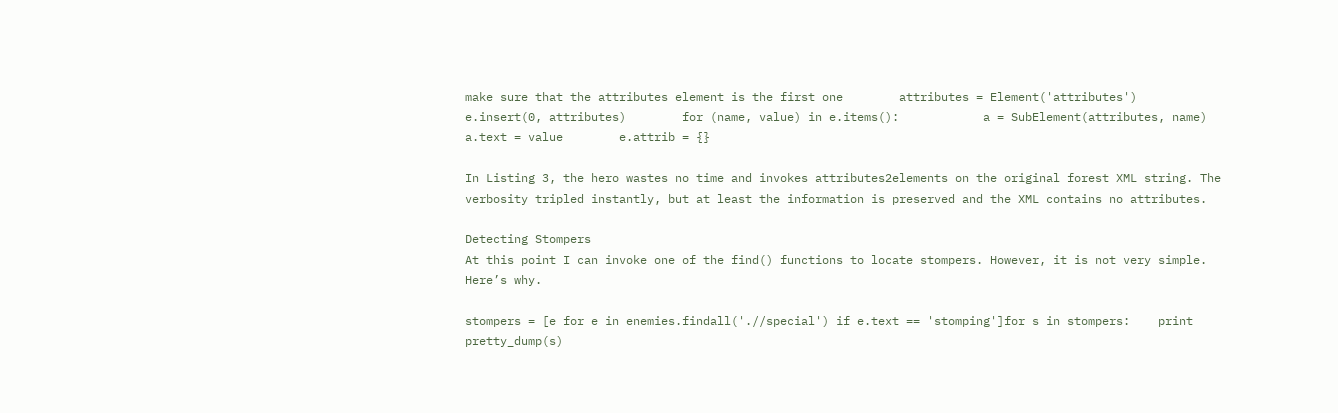make sure that the attributes element is the first one        attributes = Element('attributes')        e.insert(0, attributes)        for (name, value) in e.items():            a = SubElement(attributes, name)            a.text = value        e.attrib = {}

In Listing 3, the hero wastes no time and invokes attributes2elements on the original forest XML string. The verbosity tripled instantly, but at least the information is preserved and the XML contains no attributes.

Detecting Stompers
At this point I can invoke one of the find() functions to locate stompers. However, it is not very simple. Here’s why.

stompers = [e for e in enemies.findall('.//special') if e.text == 'stomping']for s in stompers:    print pretty_dump(s)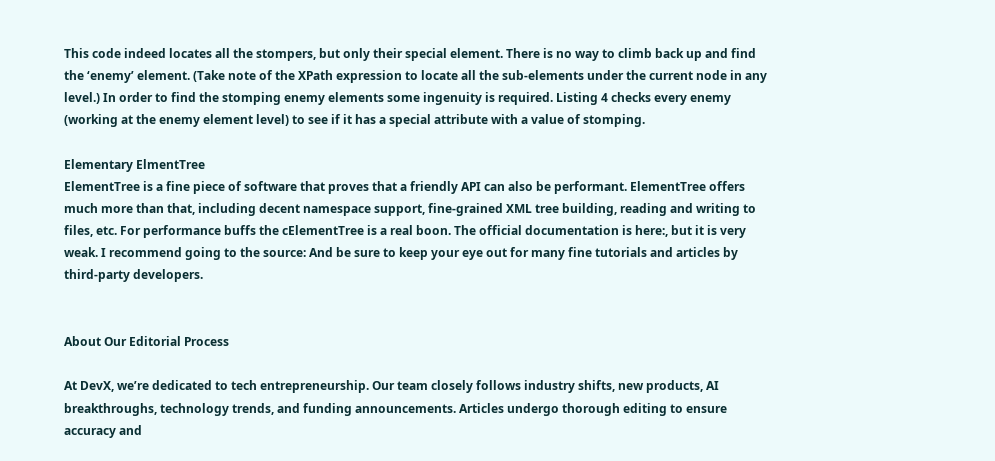This code indeed locates all the stompers, but only their special element. There is no way to climb back up and find the ‘enemy’ element. (Take note of the XPath expression to locate all the sub-elements under the current node in any level.) In order to find the stomping enemy elements some ingenuity is required. Listing 4 checks every enemy (working at the enemy element level) to see if it has a special attribute with a value of stomping.

Elementary ElmentTree
ElementTree is a fine piece of software that proves that a friendly API can also be performant. ElementTree offers much more than that, including decent namespace support, fine-grained XML tree building, reading and writing to files, etc. For performance buffs the cElementTree is a real boon. The official documentation is here:, but it is very weak. I recommend going to the source: And be sure to keep your eye out for many fine tutorials and articles by third-party developers.


About Our Editorial Process

At DevX, we’re dedicated to tech entrepreneurship. Our team closely follows industry shifts, new products, AI breakthroughs, technology trends, and funding announcements. Articles undergo thorough editing to ensure accuracy and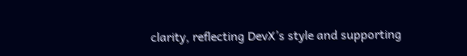clarity, reflecting DevX’s style and supporting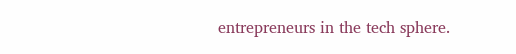entrepreneurs in the tech sphere.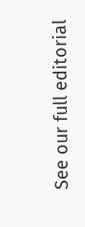See our full editorial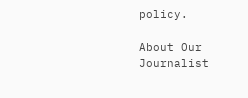policy.

About Our Journalist